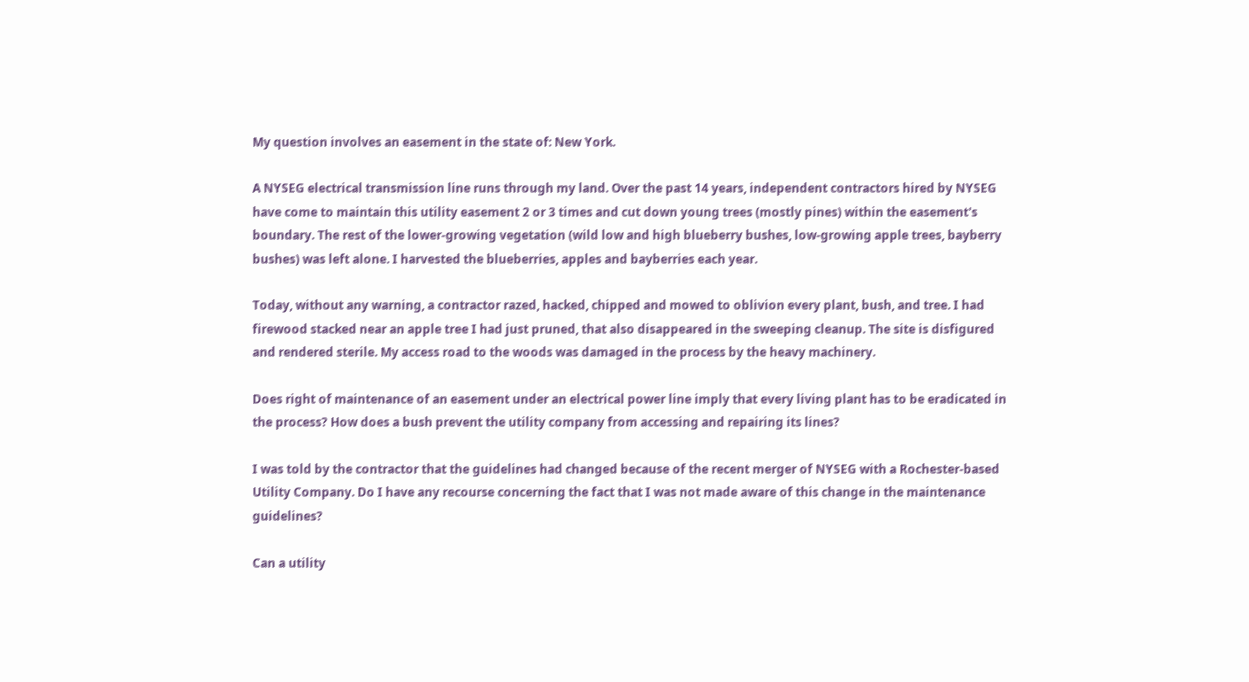My question involves an easement in the state of: New York.

A NYSEG electrical transmission line runs through my land. Over the past 14 years, independent contractors hired by NYSEG have come to maintain this utility easement 2 or 3 times and cut down young trees (mostly pines) within the easement's boundary. The rest of the lower-growing vegetation (wild low and high blueberry bushes, low-growing apple trees, bayberry bushes) was left alone. I harvested the blueberries, apples and bayberries each year.

Today, without any warning, a contractor razed, hacked, chipped and mowed to oblivion every plant, bush, and tree. I had firewood stacked near an apple tree I had just pruned, that also disappeared in the sweeping cleanup. The site is disfigured and rendered sterile. My access road to the woods was damaged in the process by the heavy machinery.

Does right of maintenance of an easement under an electrical power line imply that every living plant has to be eradicated in the process? How does a bush prevent the utility company from accessing and repairing its lines?

I was told by the contractor that the guidelines had changed because of the recent merger of NYSEG with a Rochester-based Utility Company. Do I have any recourse concerning the fact that I was not made aware of this change in the maintenance guidelines?

Can a utility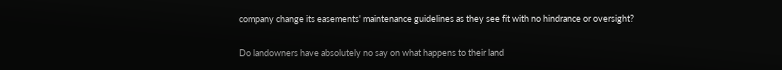company change its easements' maintenance guidelines as they see fit with no hindrance or oversight?

Do landowners have absolutely no say on what happens to their land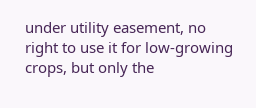under utility easement, no right to use it for low-growing crops, but only the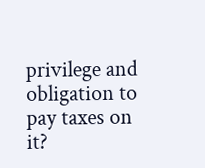privilege and obligation to pay taxes on it?